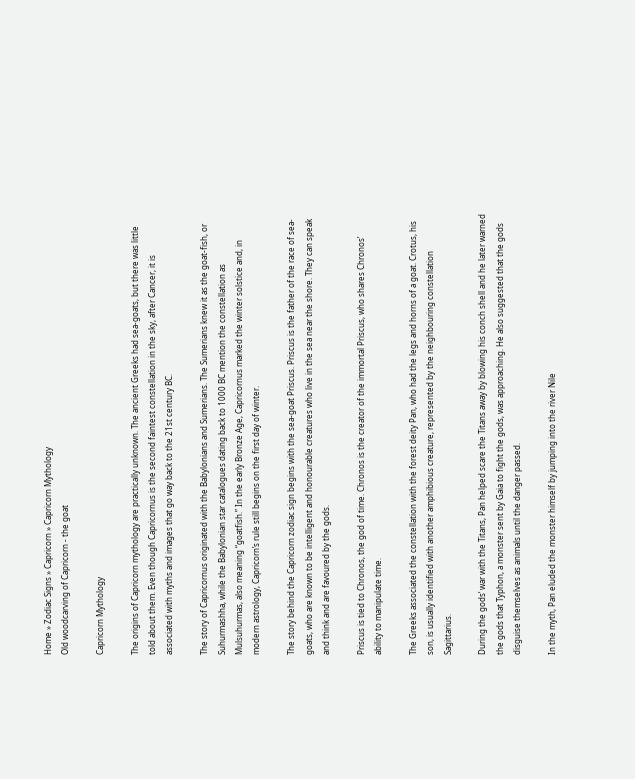Home » Zodiac Signs » Capricorn » Capricorn Mythology
Old woodcarving of Capricorn - the goat

Capricorn Mythology

The origins of Capricorn mythology are practically unknown. The ancient Greeks had sea-goats, but there was little told about them. Even though Capricornus is the second faintest constellation in the sky, after Cancer, it is associated with myths and images that go way back to the 21st century BC.

The story of Capricornus originated with the Babylonians and Sumerians. The Sumerians knew it as the goat-fish, or Suhurmashha, while the Babylonian star catalogues dating back to 1000 BC mention the constellation as Mulsuhurmas, also meaning “goatfish.” In the early Bronze Age, Capricornus marked the winter solstice and, in modern astrology, Capricorn’s rule still begins on the first day of winter.

The story behind the Capricorn zodiac sign begins with the sea-goat Priscus. Priscus is the father of the race of sea-goats, who are known to be intelligent and honourable creatures who live in the sea near the shore. They can speak and think and are favoured by the gods.

Priscus is tied to Chronos, the god of time. Chronos is the creator of the immortal Priscus, who shares Chronos’ ability to manipulate time.

The Greeks associated the constellation with the forest deity Pan, who had the legs and horns of a goat. Crotus, his son, is usually identified with another amphibious creature, represented by the neighbouring constellation Sagittarius.

During the gods’ war with the Titans, Pan helped scare the Titans away by blowing his conch shell and he later warned the gods that Typhon, a monster sent by Gaia to fight the gods, was approaching. He also suggested that the gods disguise themselves as animals until the danger passed.

In the myth, Pan eluded the monster himself by jumping into the river Nile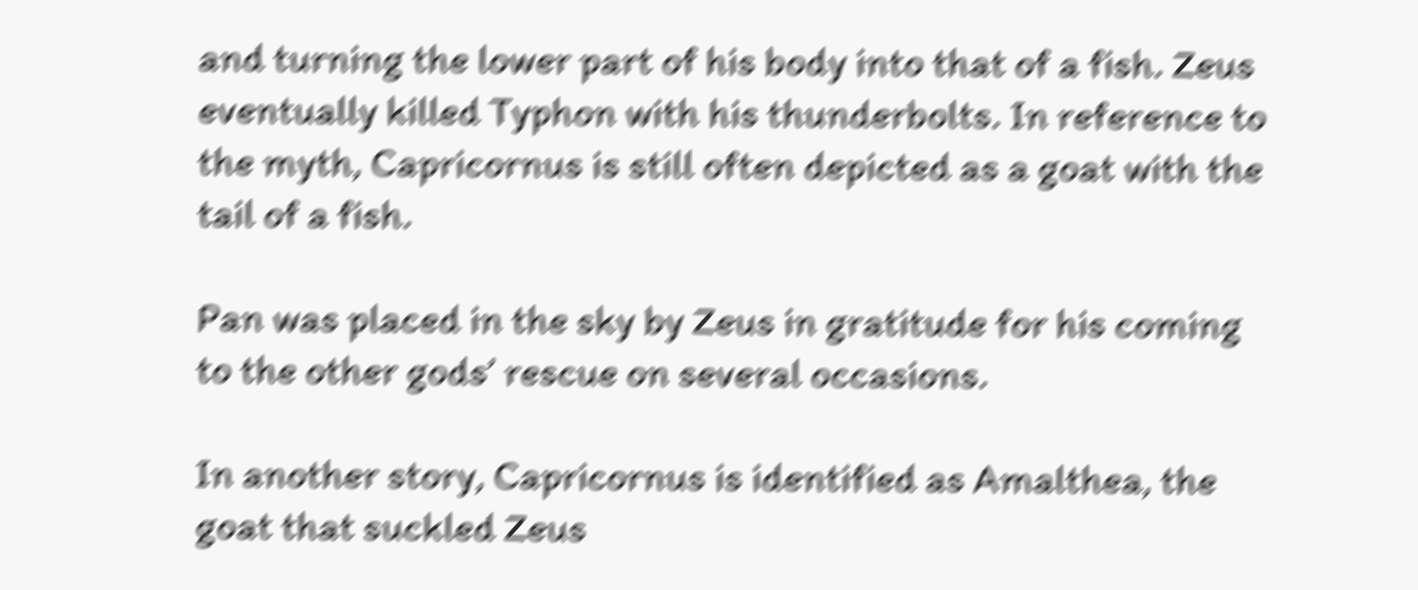and turning the lower part of his body into that of a fish. Zeus eventually killed Typhon with his thunderbolts. In reference to the myth, Capricornus is still often depicted as a goat with the tail of a fish.

Pan was placed in the sky by Zeus in gratitude for his coming to the other gods’ rescue on several occasions.

In another story, Capricornus is identified as Amalthea, the goat that suckled Zeus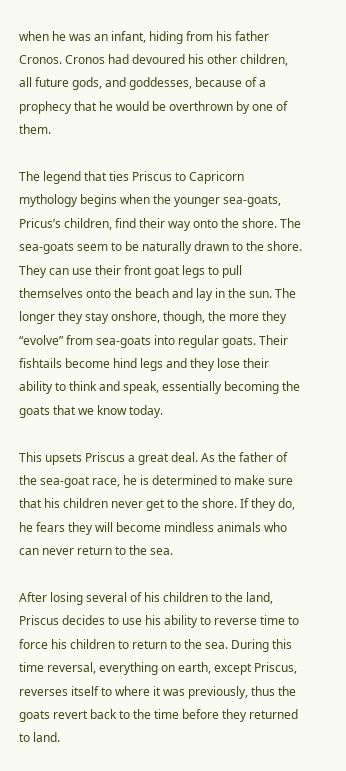when he was an infant, hiding from his father Cronos. Cronos had devoured his other children, all future gods, and goddesses, because of a prophecy that he would be overthrown by one of them.

The legend that ties Priscus to Capricorn mythology begins when the younger sea-goats, Pricus’s children, find their way onto the shore. The sea-goats seem to be naturally drawn to the shore. They can use their front goat legs to pull themselves onto the beach and lay in the sun. The longer they stay onshore, though, the more they “evolve” from sea-goats into regular goats. Their fishtails become hind legs and they lose their ability to think and speak, essentially becoming the goats that we know today.

This upsets Priscus a great deal. As the father of the sea-goat race, he is determined to make sure that his children never get to the shore. If they do, he fears they will become mindless animals who can never return to the sea.

After losing several of his children to the land, Priscus decides to use his ability to reverse time to force his children to return to the sea. During this time reversal, everything on earth, except Priscus, reverses itself to where it was previously, thus the goats revert back to the time before they returned to land.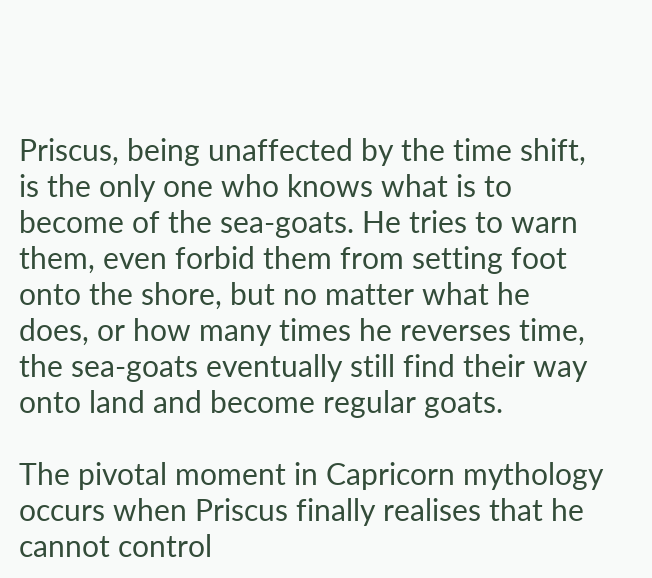Priscus, being unaffected by the time shift, is the only one who knows what is to become of the sea-goats. He tries to warn them, even forbid them from setting foot onto the shore, but no matter what he does, or how many times he reverses time, the sea-goats eventually still find their way onto land and become regular goats.

The pivotal moment in Capricorn mythology occurs when Priscus finally realises that he cannot control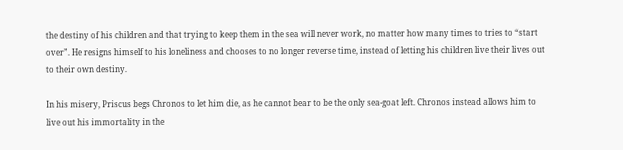the destiny of his children and that trying to keep them in the sea will never work, no matter how many times to tries to “start over”. He resigns himself to his loneliness and chooses to no longer reverse time, instead of letting his children live their lives out to their own destiny.

In his misery, Priscus begs Chronos to let him die, as he cannot bear to be the only sea-goat left. Chronos instead allows him to live out his immortality in the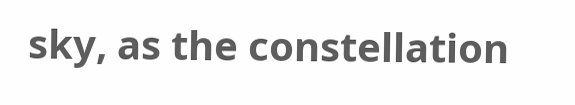sky, as the constellation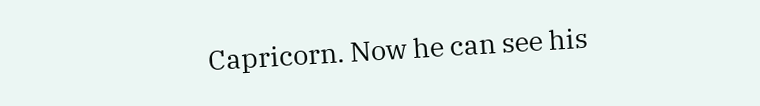Capricorn. Now he can see his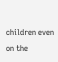children even on the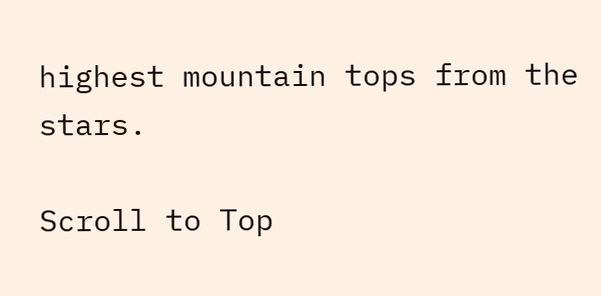highest mountain tops from the stars.

Scroll to Top